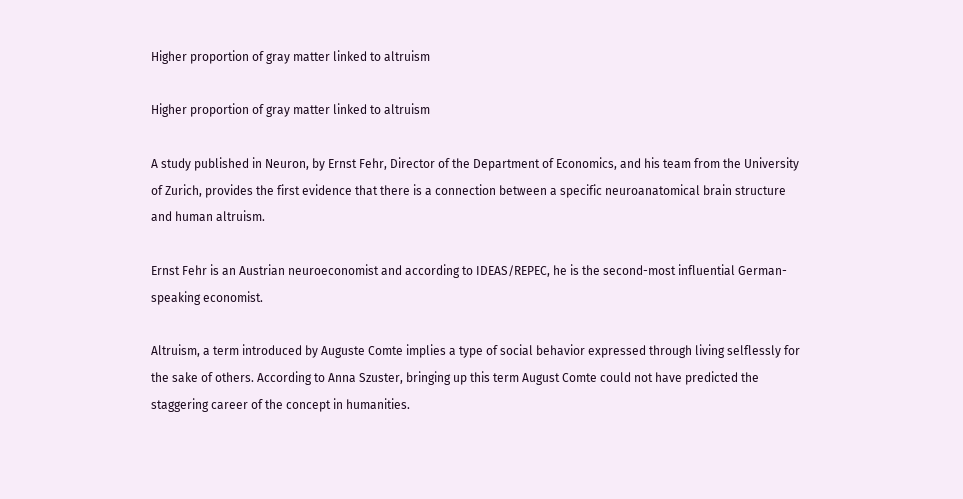Higher proportion of gray matter linked to altruism

Higher proportion of gray matter linked to altruism

A study published in Neuron, by Ernst Fehr, Director of the Department of Economics, and his team from the University of Zurich, provides the first evidence that there is a connection between a specific neuroanatomical brain structure and human altruism.

Ernst Fehr is an Austrian neuroeconomist and according to IDEAS/REPEC, he is the second-most influential German-speaking economist.

Altruism, a term introduced by Auguste Comte implies a type of social behavior expressed through living selflessly for the sake of others. According to Anna Szuster, bringing up this term August Comte could not have predicted the staggering career of the concept in humanities.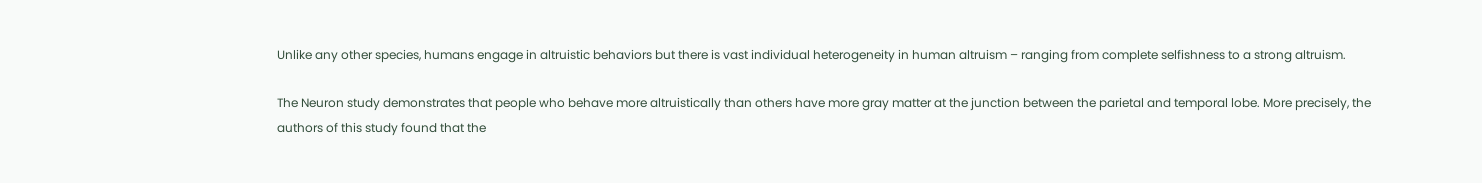Unlike any other species, humans engage in altruistic behaviors but there is vast individual heterogeneity in human altruism – ranging from complete selfishness to a strong altruism.

The Neuron study demonstrates that people who behave more altruistically than others have more gray matter at the junction between the parietal and temporal lobe. More precisely, the authors of this study found that the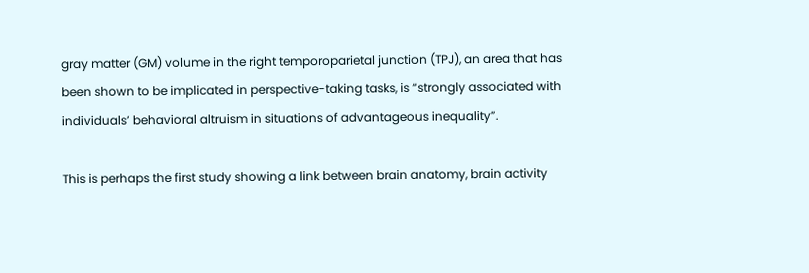gray matter (GM) volume in the right temporoparietal junction (TPJ), an area that has been shown to be implicated in perspective-taking tasks, is “strongly associated with individuals’ behavioral altruism in situations of advantageous inequality”.

This is perhaps the first study showing a link between brain anatomy, brain activity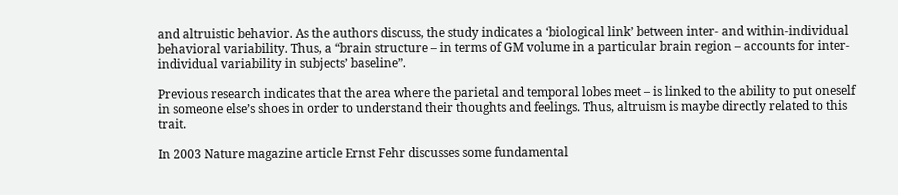and altruistic behavior. As the authors discuss, the study indicates a ‘biological link’ between inter- and within-individual behavioral variability. Thus, a “brain structure – in terms of GM volume in a particular brain region – accounts for inter-individual variability in subjects’ baseline”.

Previous research indicates that the area where the parietal and temporal lobes meet – is linked to the ability to put oneself in someone else’s shoes in order to understand their thoughts and feelings. Thus, altruism is maybe directly related to this trait.

In 2003 Nature magazine article Ernst Fehr discusses some fundamental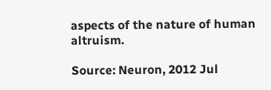aspects of the nature of human altruism.

Source: Neuron, 2012 Jul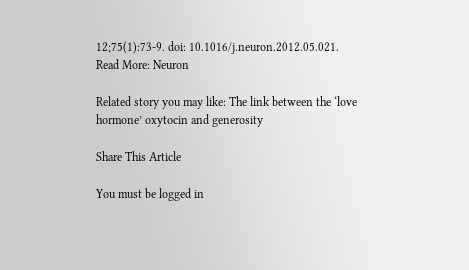12;75(1):73-9. doi: 10.1016/j.neuron.2012.05.021.
Read More: Neuron

Related story you may like: The link between the ‘love hormone’ oxytocin and generosity

Share This Article

You must be logged in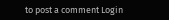to post a comment Login